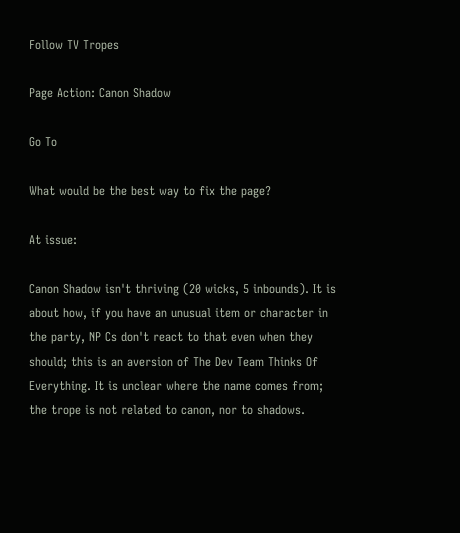Follow TV Tropes

Page Action: Canon Shadow

Go To

What would be the best way to fix the page?

At issue:

Canon Shadow isn't thriving (20 wicks, 5 inbounds). It is about how, if you have an unusual item or character in the party, NP Cs don't react to that even when they should; this is an aversion of The Dev Team Thinks Of Everything. It is unclear where the name comes from; the trope is not related to canon, nor to shadows.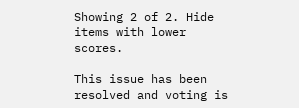Showing 2 of 2. Hide items with lower scores.

This issue has been resolved and voting is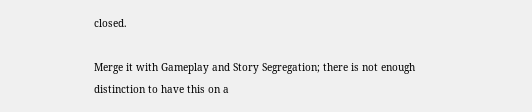closed.

Merge it with Gameplay and Story Segregation; there is not enough distinction to have this on a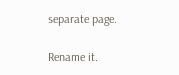separate page.

Rename it.